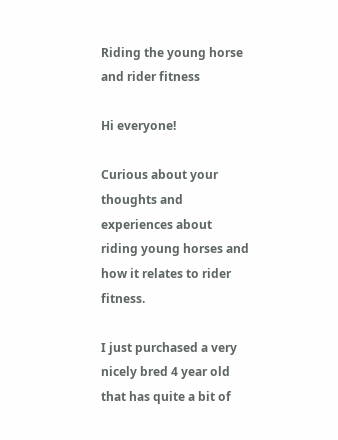Riding the young horse and rider fitness

Hi everyone!

Curious about your thoughts and experiences about riding young horses and how it relates to rider fitness.

I just purchased a very nicely bred 4 year old that has quite a bit of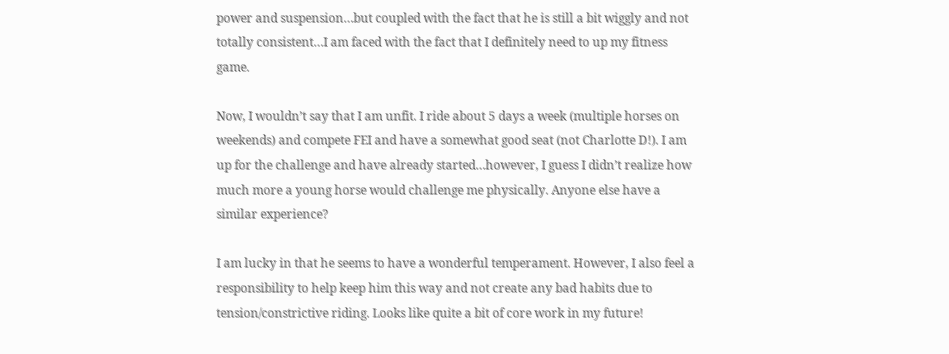power and suspension…but coupled with the fact that he is still a bit wiggly and not totally consistent…I am faced with the fact that I definitely need to up my fitness game.

Now, I wouldn’t say that I am unfit. I ride about 5 days a week (multiple horses on weekends) and compete FEI and have a somewhat good seat (not Charlotte D!). I am up for the challenge and have already started…however, I guess I didn’t realize how much more a young horse would challenge me physically. Anyone else have a similar experience?

I am lucky in that he seems to have a wonderful temperament. However, I also feel a responsibility to help keep him this way and not create any bad habits due to tension/constrictive riding. Looks like quite a bit of core work in my future!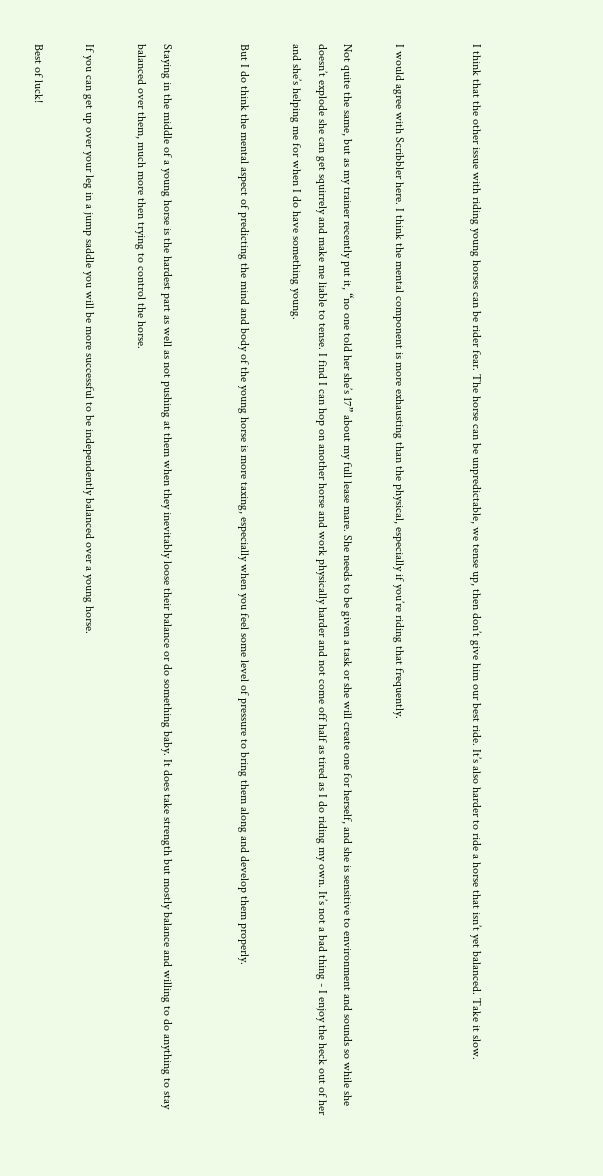I think that the other issue with riding young horses can be rider fear. The horse can be unpredictable, we tense up, then don’t give him our best ride. It’s also harder to ride a horse that isn’t yet balanced. Take it slow.


I would agree with Scribbler here. I think the mental component is more exhausting than the physical, especially if you’re riding that frequently.

Not quite the same, but as my trainer recently put it, “no one told her she’s 17” about my full lease mare. She needs to be given a task or she will create one for herself, and she is sensitive to environment and sounds so while she doesn’t explode she can get squirrely and make me liable to tense. I find I can hop on another horse and work physically harder and not come off half as tired as I do riding my own. It’s not a bad thing - I enjoy the heck out of her and she’s helping me for when I do have something young.

But I do think the mental aspect of predicting the mind and body of the young horse is more taxing, especially when you feel some level of pressure to bring them along and develop them properly.


Staying in the middle of a young horse is the hardest part as well as not pushing at them when they inevitably loose their balance or do something baby. It does take strength but mostly balance and willing to do anything to stay balanced over them, much more then trying to control the horse.

If you can get up over your leg in a jump saddle you will be more successful to be independently balanced over a young horse.

Best of luck!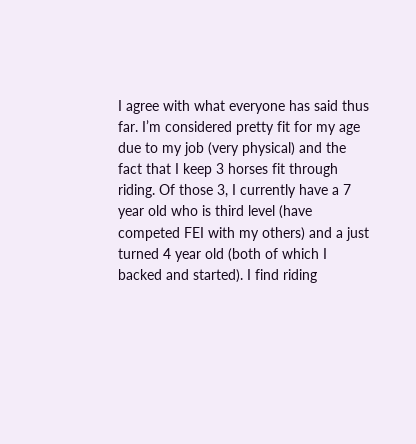I agree with what everyone has said thus far. I’m considered pretty fit for my age due to my job (very physical) and the fact that I keep 3 horses fit through riding. Of those 3, I currently have a 7 year old who is third level (have competed FEI with my others) and a just turned 4 year old (both of which I backed and started). I find riding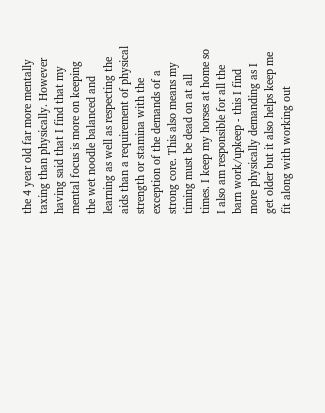the 4 year old far more mentally taxing than physically. However having said that I find that my mental focus is more on keeping the wet noodle balanced and learning as well as respecting the aids than a requirement of physical strength or stamina with the exception of the demands of a strong core. This also means my timing must be dead on at all times. I keep my horses at home so I also am responsible for all the barn work/upkeep - this I find more physically demanding as I get older but it also helps keep me fit along with working out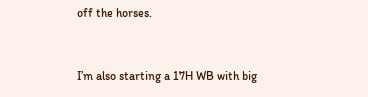off the horses.


I’m also starting a 17H WB with big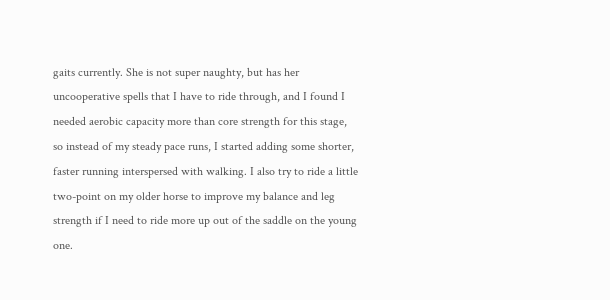gaits currently. She is not super naughty, but has her uncooperative spells that I have to ride through, and I found I needed aerobic capacity more than core strength for this stage, so instead of my steady pace runs, I started adding some shorter, faster running interspersed with walking. I also try to ride a little two-point on my older horse to improve my balance and leg strength if I need to ride more up out of the saddle on the young one.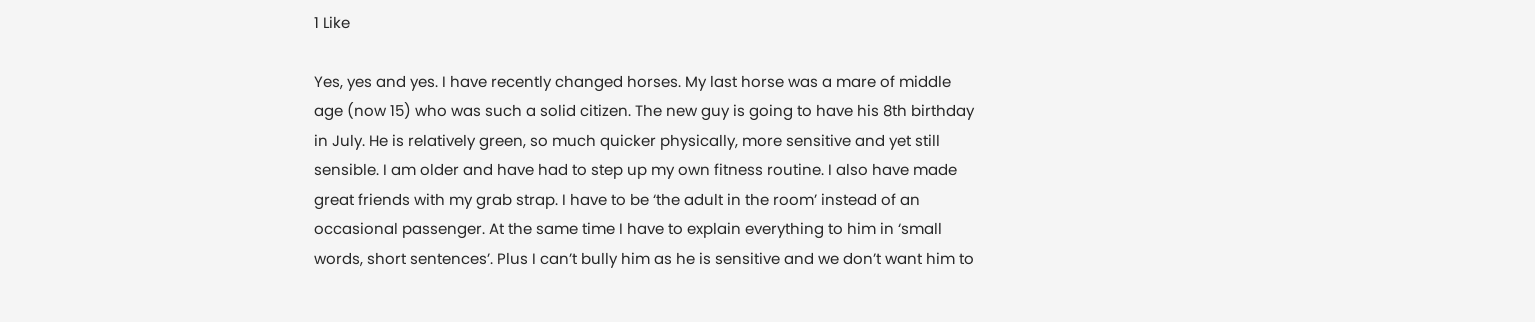1 Like

Yes, yes and yes. I have recently changed horses. My last horse was a mare of middle age (now 15) who was such a solid citizen. The new guy is going to have his 8th birthday in July. He is relatively green, so much quicker physically, more sensitive and yet still sensible. I am older and have had to step up my own fitness routine. I also have made great friends with my grab strap. I have to be ‘the adult in the room’ instead of an occasional passenger. At the same time I have to explain everything to him in ‘small words, short sentences’. Plus I can’t bully him as he is sensitive and we don’t want him to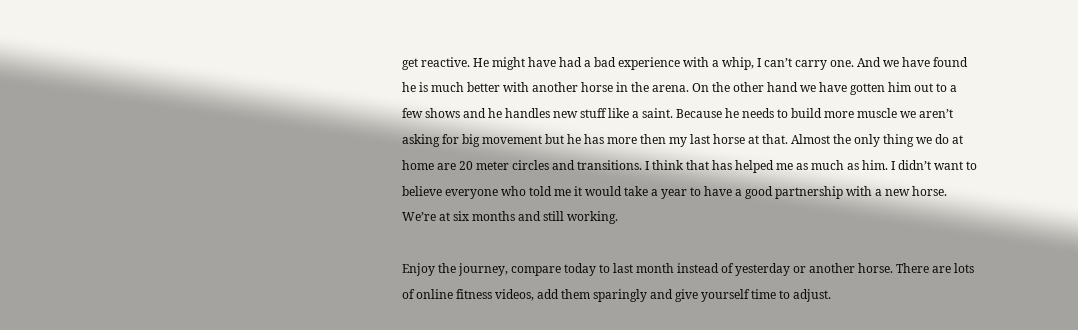get reactive. He might have had a bad experience with a whip, I can’t carry one. And we have found he is much better with another horse in the arena. On the other hand we have gotten him out to a few shows and he handles new stuff like a saint. Because he needs to build more muscle we aren’t asking for big movement but he has more then my last horse at that. Almost the only thing we do at home are 20 meter circles and transitions. I think that has helped me as much as him. I didn’t want to believe everyone who told me it would take a year to have a good partnership with a new horse. We’re at six months and still working.

Enjoy the journey, compare today to last month instead of yesterday or another horse. There are lots of online fitness videos, add them sparingly and give yourself time to adjust.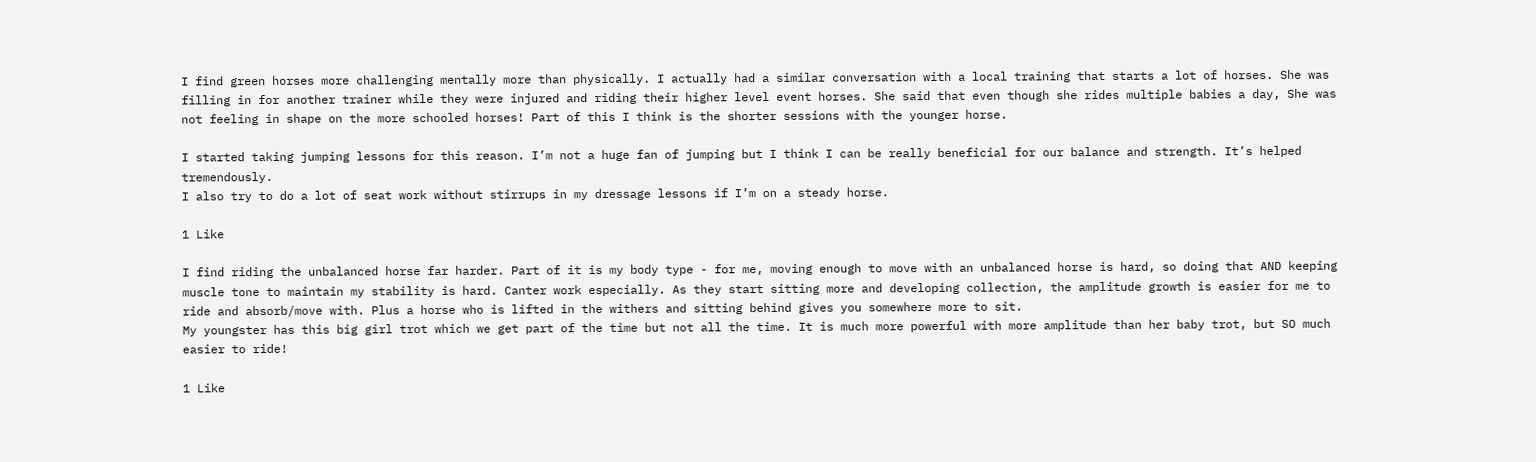I find green horses more challenging mentally more than physically. I actually had a similar conversation with a local training that starts a lot of horses. She was filling in for another trainer while they were injured and riding their higher level event horses. She said that even though she rides multiple babies a day, She was not feeling in shape on the more schooled horses! Part of this I think is the shorter sessions with the younger horse.

I started taking jumping lessons for this reason. I’m not a huge fan of jumping but I think I can be really beneficial for our balance and strength. It’s helped tremendously.
I also try to do a lot of seat work without stirrups in my dressage lessons if I’m on a steady horse.

1 Like

I find riding the unbalanced horse far harder. Part of it is my body type - for me, moving enough to move with an unbalanced horse is hard, so doing that AND keeping muscle tone to maintain my stability is hard. Canter work especially. As they start sitting more and developing collection, the amplitude growth is easier for me to ride and absorb/move with. Plus a horse who is lifted in the withers and sitting behind gives you somewhere more to sit.
My youngster has this big girl trot which we get part of the time but not all the time. It is much more powerful with more amplitude than her baby trot, but SO much easier to ride!

1 Like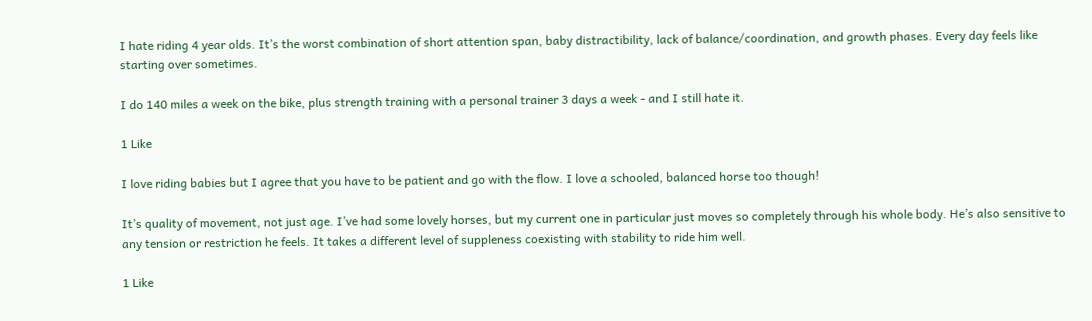I hate riding 4 year olds. It’s the worst combination of short attention span, baby distractibility, lack of balance/coordination, and growth phases. Every day feels like starting over sometimes.

I do 140 miles a week on the bike, plus strength training with a personal trainer 3 days a week - and I still hate it.

1 Like

I love riding babies but I agree that you have to be patient and go with the flow. I love a schooled, balanced horse too though!

It’s quality of movement, not just age. I’ve had some lovely horses, but my current one in particular just moves so completely through his whole body. He’s also sensitive to any tension or restriction he feels. It takes a different level of suppleness coexisting with stability to ride him well.

1 Like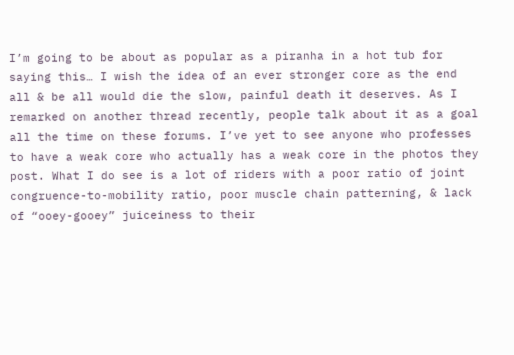I’m going to be about as popular as a piranha in a hot tub for saying this… I wish the idea of an ever stronger core as the end all & be all would die the slow, painful death it deserves. As I remarked on another thread recently, people talk about it as a goal all the time on these forums. I’ve yet to see anyone who professes to have a weak core who actually has a weak core in the photos they post. What I do see is a lot of riders with a poor ratio of joint congruence-to-mobility ratio, poor muscle chain patterning, & lack of “ooey-gooey” juiceiness to their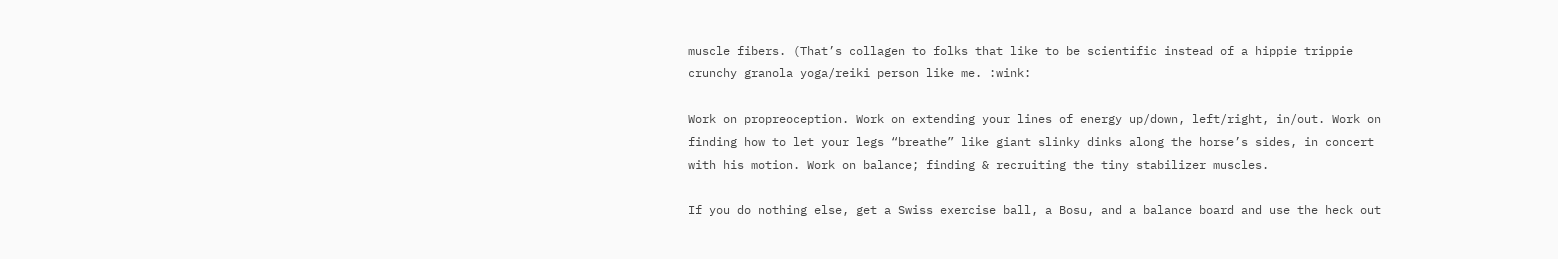muscle fibers. (That’s collagen to folks that like to be scientific instead of a hippie trippie crunchy granola yoga/reiki person like me. :wink:

Work on propreoception. Work on extending your lines of energy up/down, left/right, in/out. Work on finding how to let your legs “breathe” like giant slinky dinks along the horse’s sides, in concert with his motion. Work on balance; finding & recruiting the tiny stabilizer muscles.

If you do nothing else, get a Swiss exercise ball, a Bosu, and a balance board and use the heck out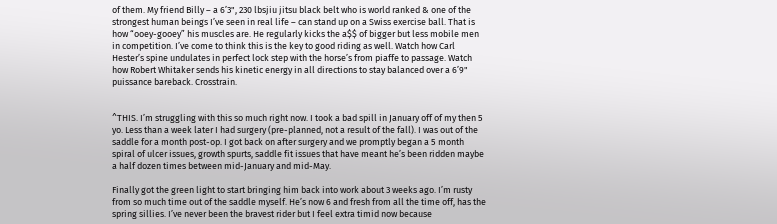of them. My friend Billy – a 6’3", 230 lbsjiu jitsu black belt who is world ranked & one of the strongest human beings I’ve seen in real life – can stand up on a Swiss exercise ball. That is how “ooey-gooey” his muscles are. He regularly kicks the a$$ of bigger but less mobile men in competition. I’ve come to think this is the key to good riding as well. Watch how Carl Hester’s spine undulates in perfect lock step with the horse’s from piaffe to passage. Watch how Robert Whitaker sends his kinetic energy in all directions to stay balanced over a 6’9" puissance bareback. Crosstrain.


^THIS. I’m struggling with this so much right now. I took a bad spill in January off of my then 5 yo. Less than a week later I had surgery (pre-planned, not a result of the fall). I was out of the saddle for a month post-op. I got back on after surgery and we promptly began a 5 month spiral of ulcer issues, growth spurts, saddle fit issues that have meant he’s been ridden maybe a half dozen times between mid-January and mid-May.

Finally got the green light to start bringing him back into work about 3 weeks ago. I’m rusty from so much time out of the saddle myself. He’s now 6 and fresh from all the time off, has the spring sillies. I’ve never been the bravest rider but I feel extra timid now because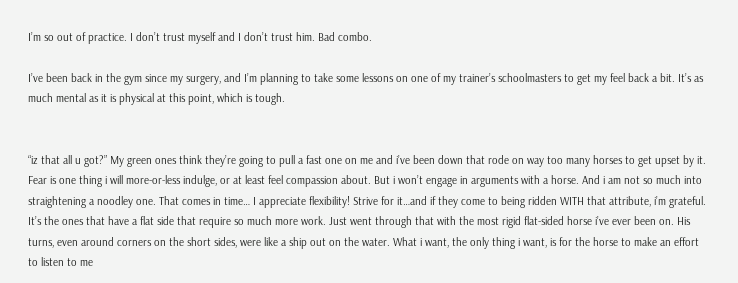I’m so out of practice. I don’t trust myself and I don’t trust him. Bad combo.

I’ve been back in the gym since my surgery, and I’m planning to take some lessons on one of my trainer’s schoolmasters to get my feel back a bit. It’s as much mental as it is physical at this point, which is tough.


“iz that all u got?” My green ones think they’re going to pull a fast one on me and i’ve been down that rode on way too many horses to get upset by it. Fear is one thing i will more-or-less indulge, or at least feel compassion about. But i won’t engage in arguments with a horse. And i am not so much into straightening a noodley one. That comes in time… I appreciate flexibility! Strive for it…and if they come to being ridden WITH that attribute, i’m grateful. It’s the ones that have a flat side that require so much more work. Just went through that with the most rigid flat-sided horse i’ve ever been on. His turns, even around corners on the short sides, were like a ship out on the water. What i want, the only thing i want, is for the horse to make an effort to listen to me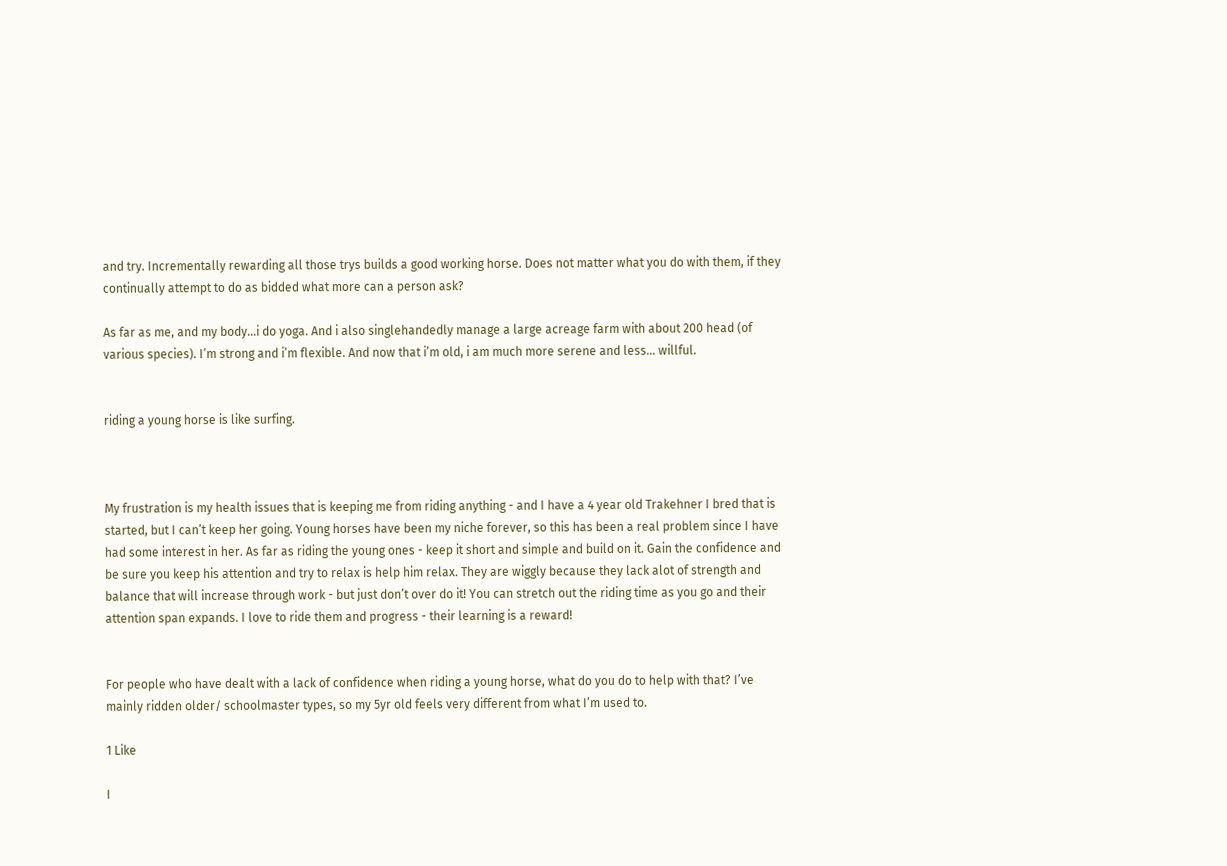and try. Incrementally rewarding all those trys builds a good working horse. Does not matter what you do with them, if they continually attempt to do as bidded what more can a person ask?

As far as me, and my body…i do yoga. And i also singlehandedly manage a large acreage farm with about 200 head (of various species). I’m strong and i’m flexible. And now that i’m old, i am much more serene and less… willful.


riding a young horse is like surfing.



My frustration is my health issues that is keeping me from riding anything - and I have a 4 year old Trakehner I bred that is started, but I can’t keep her going. Young horses have been my niche forever, so this has been a real problem since I have had some interest in her. As far as riding the young ones - keep it short and simple and build on it. Gain the confidence and be sure you keep his attention and try to relax is help him relax. They are wiggly because they lack alot of strength and balance that will increase through work - but just don’t over do it! You can stretch out the riding time as you go and their attention span expands. I love to ride them and progress - their learning is a reward!


For people who have dealt with a lack of confidence when riding a young horse, what do you do to help with that? I’ve mainly ridden older/ schoolmaster types, so my 5yr old feels very different from what I’m used to.

1 Like

I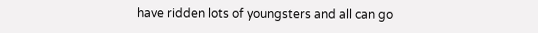have ridden lots of youngsters and all can go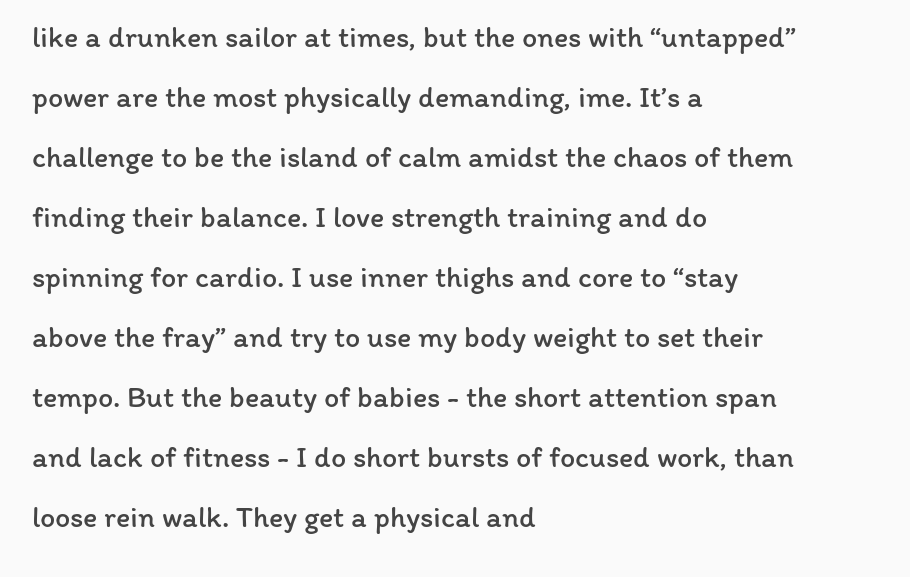like a drunken sailor at times, but the ones with “untapped” power are the most physically demanding, ime. It’s a challenge to be the island of calm amidst the chaos of them finding their balance. I love strength training and do spinning for cardio. I use inner thighs and core to “stay above the fray” and try to use my body weight to set their tempo. But the beauty of babies - the short attention span and lack of fitness - I do short bursts of focused work, than loose rein walk. They get a physical and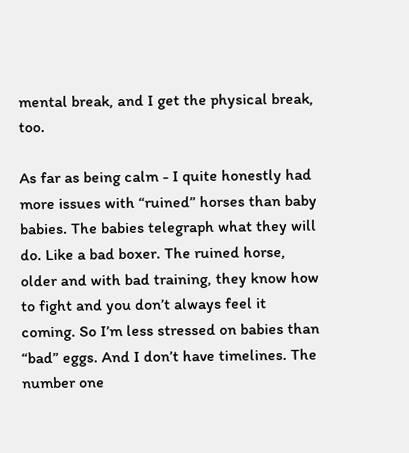mental break, and I get the physical break, too.

As far as being calm - I quite honestly had more issues with “ruined” horses than baby babies. The babies telegraph what they will do. Like a bad boxer. The ruined horse, older and with bad training, they know how to fight and you don’t always feel it coming. So I’m less stressed on babies than “bad” eggs. And I don’t have timelines. The number one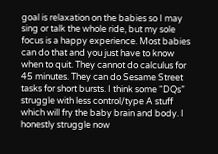goal is relaxation on the babies so I may sing or talk the whole ride, but my sole focus is a happy experience. Most babies can do that and you just have to know when to quit. They cannot do calculus for 45 minutes. They can do Sesame Street tasks for short bursts. I think some “DQs” struggle with less control/type A stuff which will fry the baby brain and body. I honestly struggle now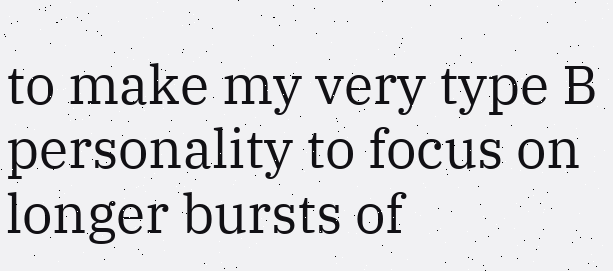to make my very type B personality to focus on longer bursts of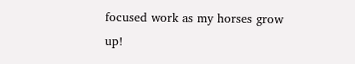focused work as my horses grow up!